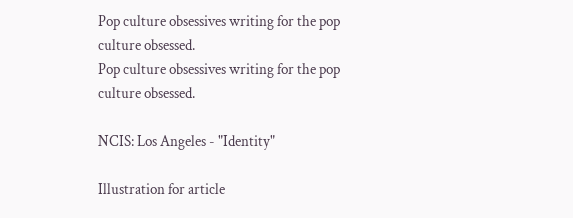Pop culture obsessives writing for the pop culture obsessed.
Pop culture obsessives writing for the pop culture obsessed.

NCIS: Los Angeles - "Identity"

Illustration for article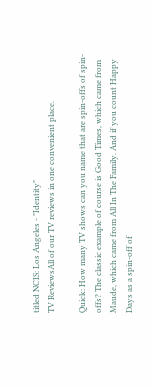titled NCIS: Los Angeles - "Identity"
TV ReviewsAll of our TV reviews in one convenient place.

Quick: How many TV shows can you name that are spin-offs of spin-offs? The classic example of course is Good Times, which came from Maude, which came from All In The Family. And if you count Happy Days as a spin-off of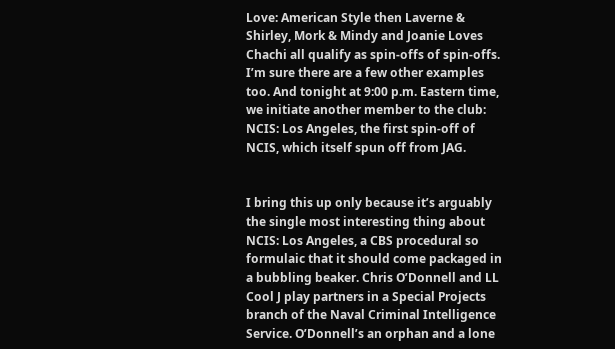Love: American Style then Laverne & Shirley, Mork & Mindy and Joanie Loves Chachi all qualify as spin-offs of spin-offs. I’m sure there are a few other examples too. And tonight at 9:00 p.m. Eastern time, we initiate another member to the club: NCIS: Los Angeles, the first spin-off of NCIS, which itself spun off from JAG.


I bring this up only because it’s arguably the single most interesting thing about NCIS: Los Angeles, a CBS procedural so formulaic that it should come packaged in a bubbling beaker. Chris O’Donnell and LL Cool J play partners in a Special Projects branch of the Naval Criminal Intelligence Service. O’Donnell’s an orphan and a lone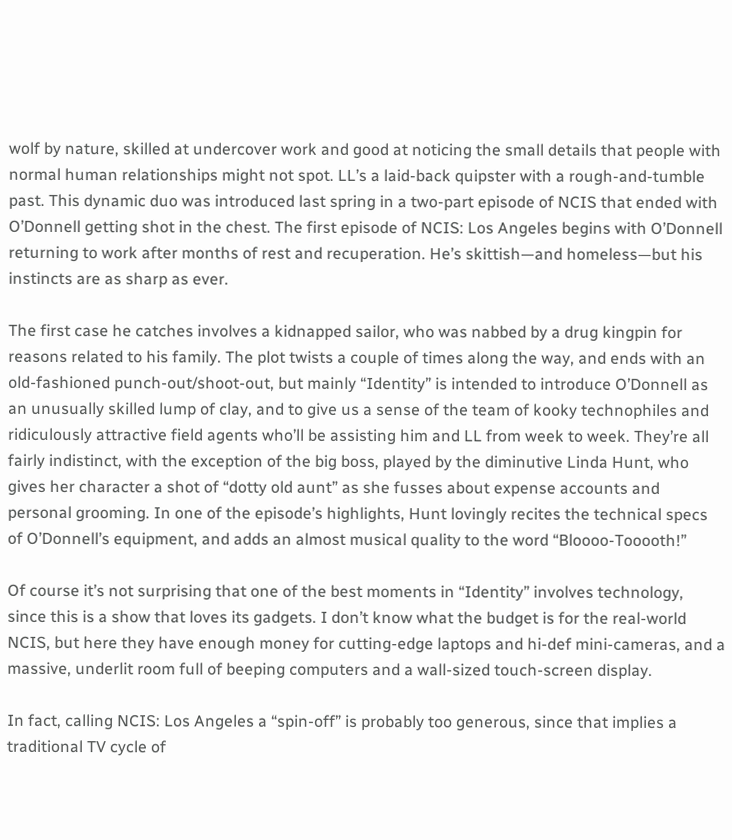wolf by nature, skilled at undercover work and good at noticing the small details that people with normal human relationships might not spot. LL’s a laid-back quipster with a rough-and-tumble past. This dynamic duo was introduced last spring in a two-part episode of NCIS that ended with O’Donnell getting shot in the chest. The first episode of NCIS: Los Angeles begins with O’Donnell returning to work after months of rest and recuperation. He’s skittish—and homeless—but his instincts are as sharp as ever.

The first case he catches involves a kidnapped sailor, who was nabbed by a drug kingpin for reasons related to his family. The plot twists a couple of times along the way, and ends with an old-fashioned punch-out/shoot-out, but mainly “Identity” is intended to introduce O’Donnell as an unusually skilled lump of clay, and to give us a sense of the team of kooky technophiles and ridiculously attractive field agents who’ll be assisting him and LL from week to week. They’re all fairly indistinct, with the exception of the big boss, played by the diminutive Linda Hunt, who gives her character a shot of “dotty old aunt” as she fusses about expense accounts and personal grooming. In one of the episode’s highlights, Hunt lovingly recites the technical specs of O’Donnell’s equipment, and adds an almost musical quality to the word “Bloooo-Tooooth!”

Of course it’s not surprising that one of the best moments in “Identity” involves technology, since this is a show that loves its gadgets. I don’t know what the budget is for the real-world NCIS, but here they have enough money for cutting-edge laptops and hi-def mini-cameras, and a massive, underlit room full of beeping computers and a wall-sized touch-screen display.

In fact, calling NCIS: Los Angeles a “spin-off” is probably too generous, since that implies a traditional TV cycle of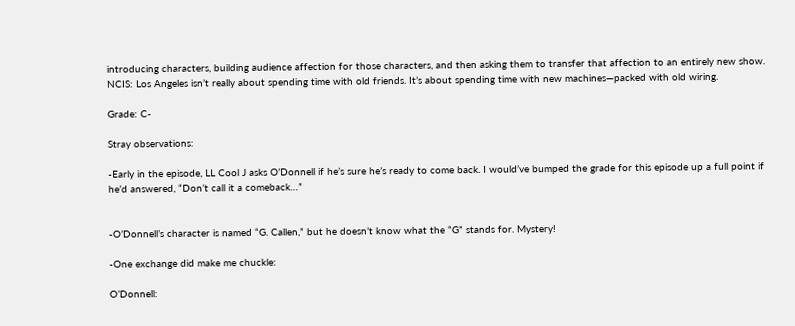introducing characters, building audience affection for those characters, and then asking them to transfer that affection to an entirely new show. NCIS: Los Angeles isn’t really about spending time with old friends. It’s about spending time with new machines—packed with old wiring.

Grade: C-

Stray observations:

-Early in the episode, LL Cool J asks O’Donnell if he’s sure he’s ready to come back. I would’ve bumped the grade for this episode up a full point if he’d answered, “Don’t call it a comeback…”


-O’Donnell’s character is named “G. Callen,” but he doesn’t know what the “G” stands for. Mystery!

-One exchange did make me chuckle:

O’Donnell: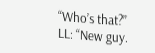“Who’s that?”
LL: “New guy.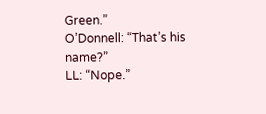Green.”
O’Donnell: “That’s his name?”
LL: “Nope.”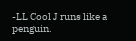-LL Cool J runs like a penguin.